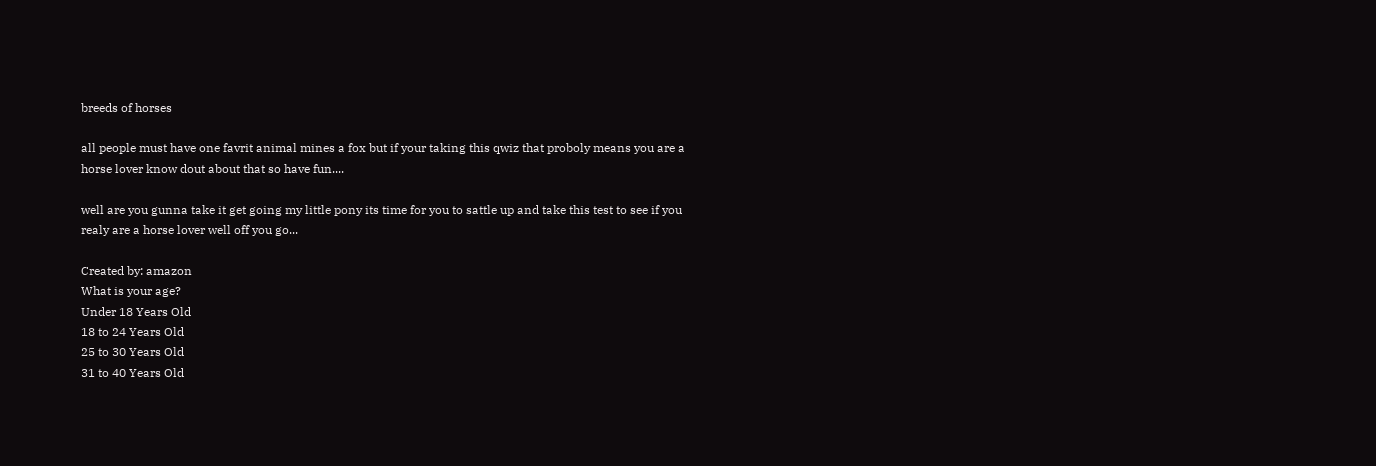breeds of horses

all people must have one favrit animal mines a fox but if your taking this qwiz that proboly means you are a horse lover know dout about that so have fun....

well are you gunna take it get going my little pony its time for you to sattle up and take this test to see if you realy are a horse lover well off you go...

Created by: amazon
What is your age?
Under 18 Years Old
18 to 24 Years Old
25 to 30 Years Old
31 to 40 Years Old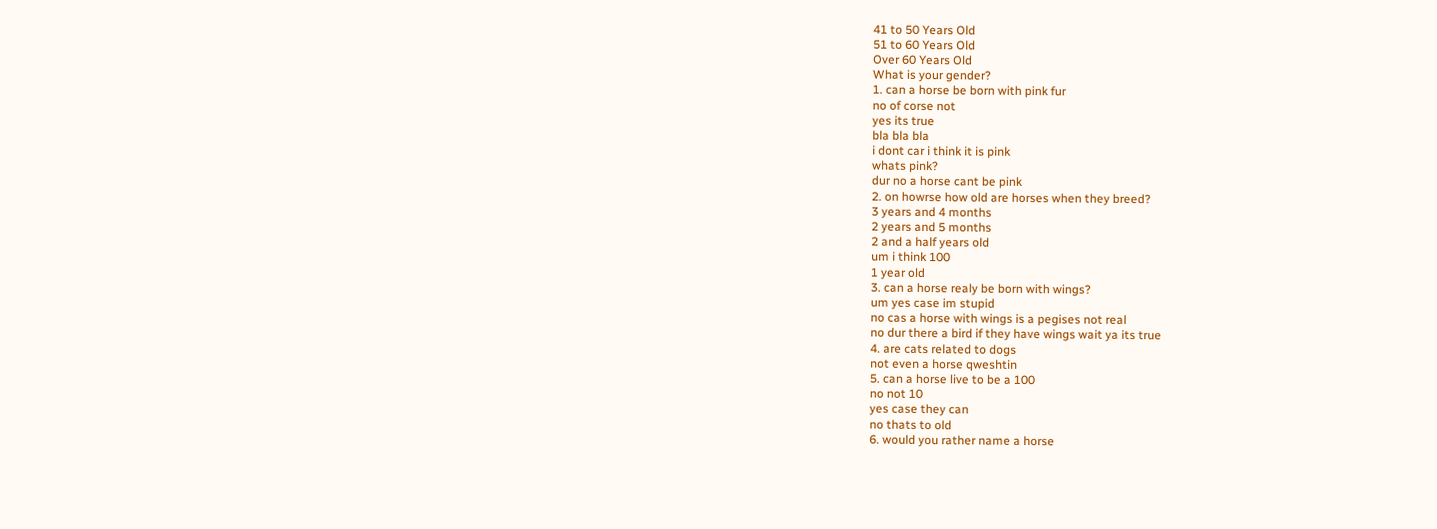41 to 50 Years Old
51 to 60 Years Old
Over 60 Years Old
What is your gender?
1. can a horse be born with pink fur
no of corse not
yes its true
bla bla bla
i dont car i think it is pink
whats pink?
dur no a horse cant be pink
2. on howrse how old are horses when they breed?
3 years and 4 months
2 years and 5 months
2 and a half years old
um i think 100
1 year old
3. can a horse realy be born with wings?
um yes case im stupid
no cas a horse with wings is a pegises not real
no dur there a bird if they have wings wait ya its true
4. are cats related to dogs
not even a horse qweshtin
5. can a horse live to be a 100
no not 10
yes case they can
no thats to old
6. would you rather name a horse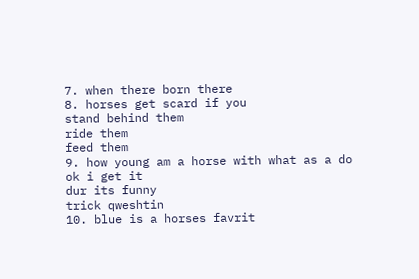7. when there born there
8. horses get scard if you
stand behind them
ride them
feed them
9. how young am a horse with what as a do
ok i get it
dur its funny
trick qweshtin
10. blue is a horses favrit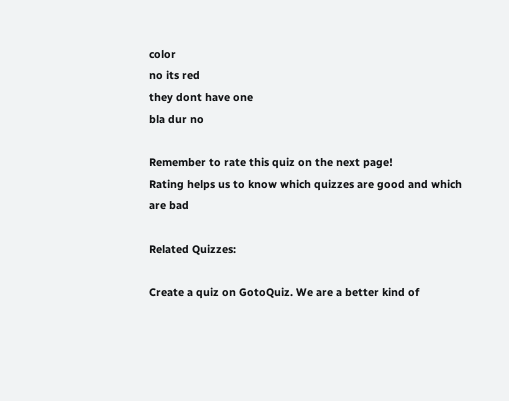color
no its red
they dont have one
bla dur no

Remember to rate this quiz on the next page!
Rating helps us to know which quizzes are good and which are bad

Related Quizzes:

Create a quiz on GotoQuiz. We are a better kind of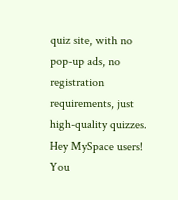quiz site, with no pop-up ads, no registration requirements, just high-quality quizzes. Hey MySpace users! You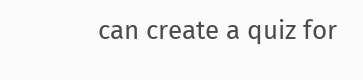can create a quiz for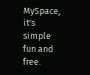MySpace, it's simple fun and free.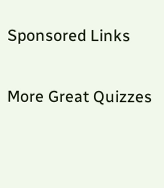Sponsored Links

More Great Quizzes